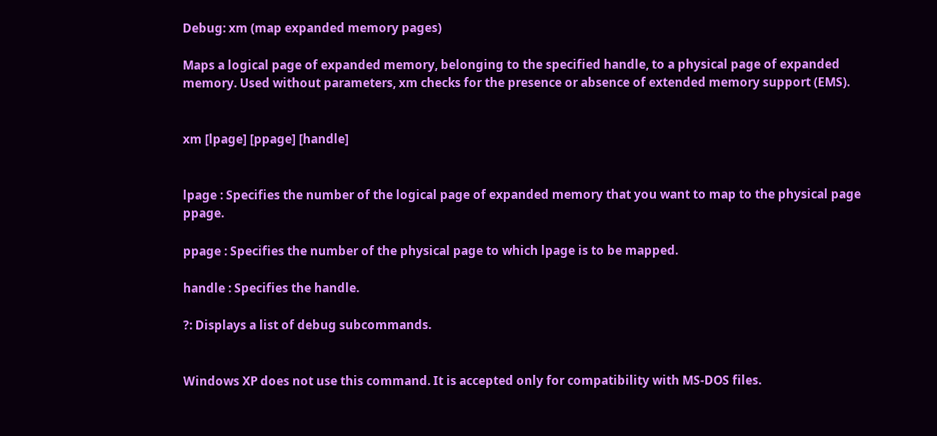Debug: xm (map expanded memory pages)

Maps a logical page of expanded memory, belonging to the specified handle, to a physical page of expanded memory. Used without parameters, xm checks for the presence or absence of extended memory support (EMS).


xm [lpage] [ppage] [handle]


lpage : Specifies the number of the logical page of expanded memory that you want to map to the physical page ppage.

ppage : Specifies the number of the physical page to which lpage is to be mapped.

handle : Specifies the handle.

?: Displays a list of debug subcommands.


Windows XP does not use this command. It is accepted only for compatibility with MS-DOS files.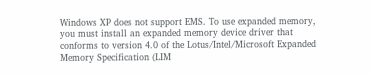Windows XP does not support EMS. To use expanded memory, you must install an expanded memory device driver that conforms to version 4.0 of the Lotus/Intel/Microsoft Expanded Memory Specification (LIM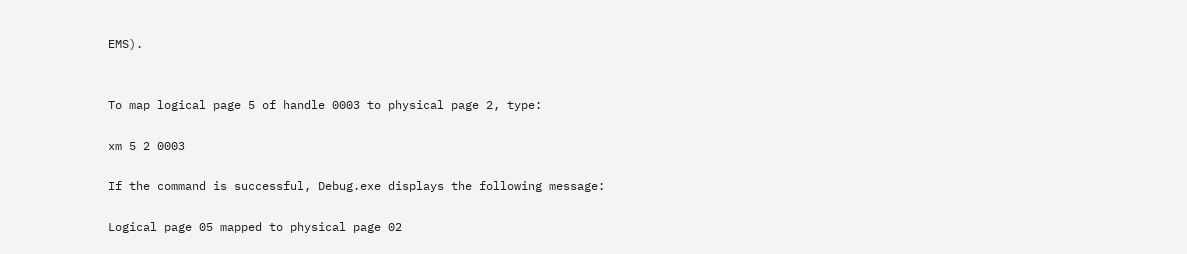EMS).


To map logical page 5 of handle 0003 to physical page 2, type:

xm 5 2 0003

If the command is successful, Debug.exe displays the following message:

Logical page 05 mapped to physical page 02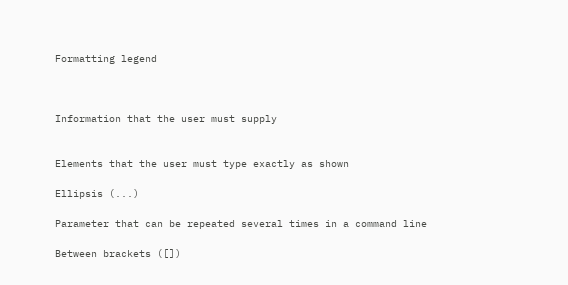Formatting legend



Information that the user must supply


Elements that the user must type exactly as shown

Ellipsis (...)

Parameter that can be repeated several times in a command line

Between brackets ([])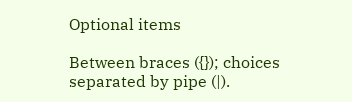Optional items

Between braces ({}); choices separated by pipe (|).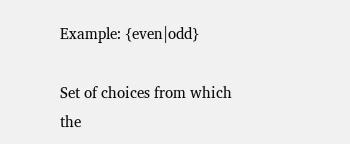Example: {even|odd}

Set of choices from which the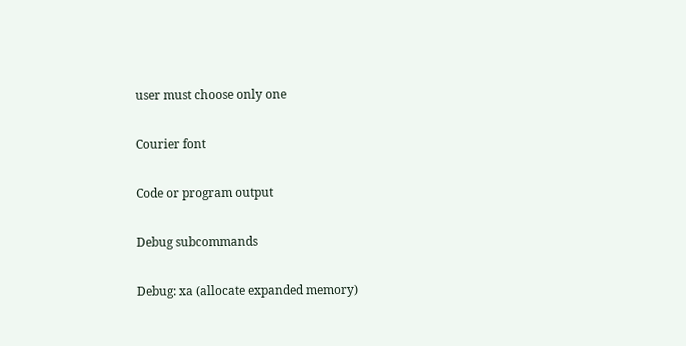user must choose only one

Courier font

Code or program output

Debug subcommands

Debug: xa (allocate expanded memory)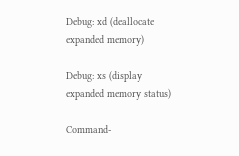Debug: xd (deallocate expanded memory)

Debug: xs (display expanded memory status)

Command-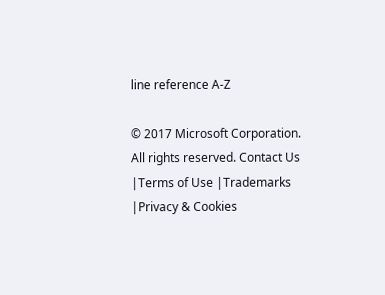line reference A-Z

© 2017 Microsoft Corporation. All rights reserved. Contact Us |Terms of Use |Trademarks |Privacy & Cookies